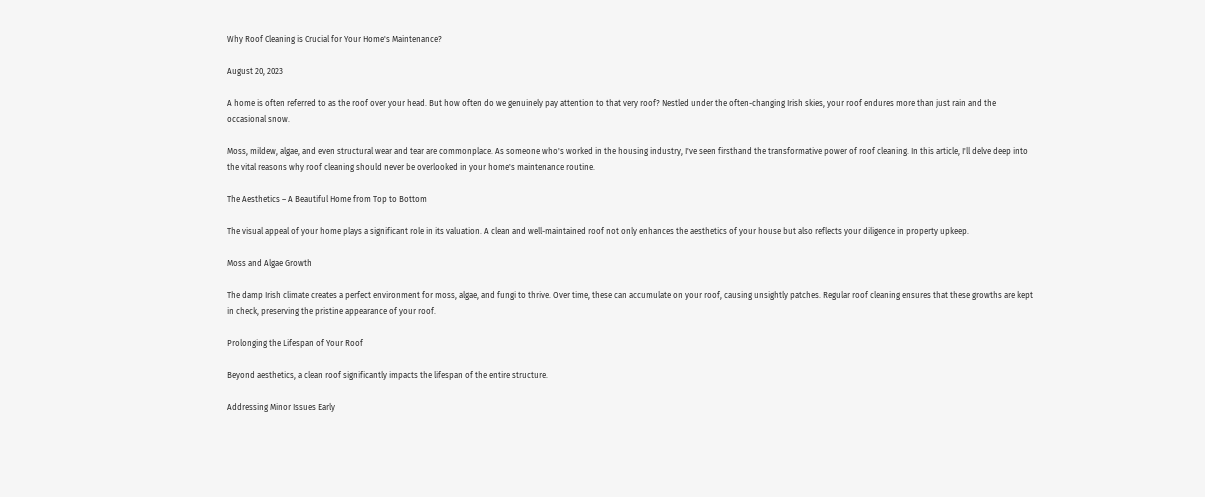Why Roof Cleaning is Crucial for Your Home's Maintenance?

August 20, 2023

A home is often referred to as the roof over your head. But how often do we genuinely pay attention to that very roof? Nestled under the often-changing Irish skies, your roof endures more than just rain and the occasional snow.

Moss, mildew, algae, and even structural wear and tear are commonplace. As someone who's worked in the housing industry, I've seen firsthand the transformative power of roof cleaning. In this article, I'll delve deep into the vital reasons why roof cleaning should never be overlooked in your home's maintenance routine.

The Aesthetics – A Beautiful Home from Top to Bottom

The visual appeal of your home plays a significant role in its valuation. A clean and well-maintained roof not only enhances the aesthetics of your house but also reflects your diligence in property upkeep.

Moss and Algae Growth

The damp Irish climate creates a perfect environment for moss, algae, and fungi to thrive. Over time, these can accumulate on your roof, causing unsightly patches. Regular roof cleaning ensures that these growths are kept in check, preserving the pristine appearance of your roof.

Prolonging the Lifespan of Your Roof

Beyond aesthetics, a clean roof significantly impacts the lifespan of the entire structure.

Addressing Minor Issues Early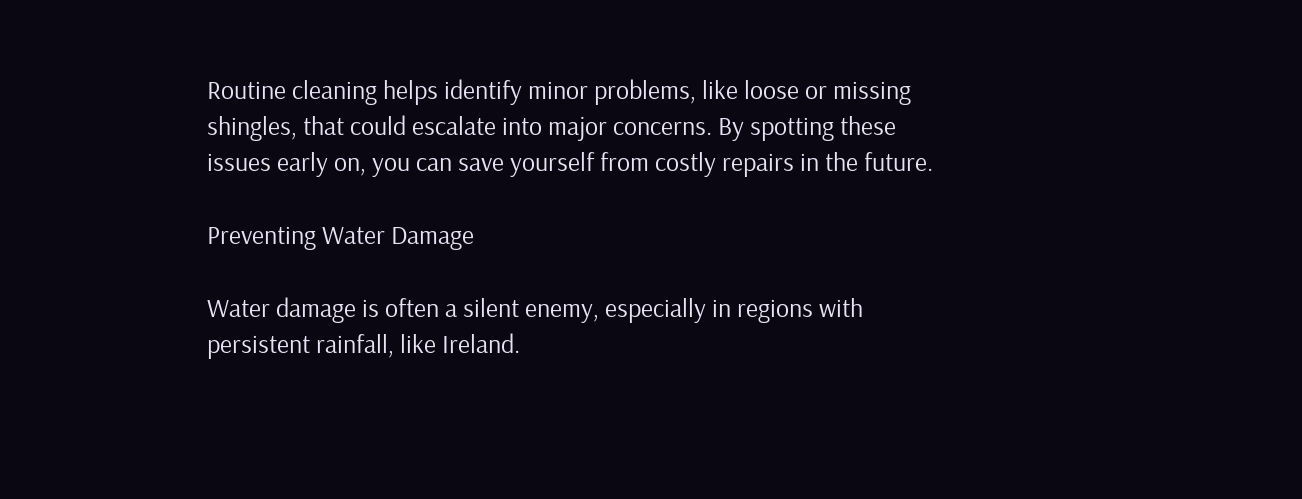Routine cleaning helps identify minor problems, like loose or missing shingles, that could escalate into major concerns. By spotting these issues early on, you can save yourself from costly repairs in the future.

Preventing Water Damage

Water damage is often a silent enemy, especially in regions with persistent rainfall, like Ireland.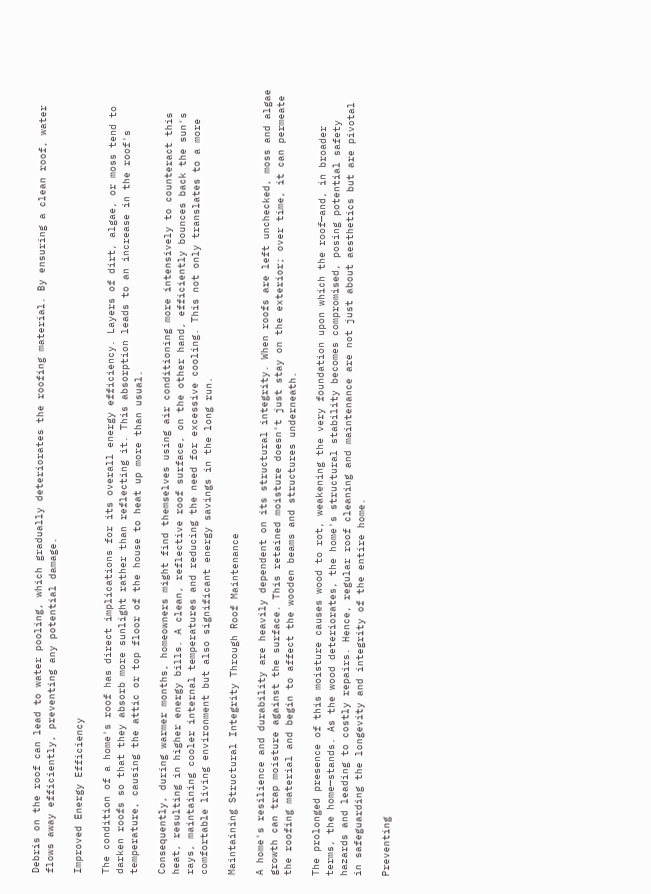Debris on the roof can lead to water pooling, which gradually deteriorates the roofing material. By ensuring a clean roof, water flows away efficiently, preventing any potential damage.

Improved Energy Efficiency

The condition of a home's roof has direct implications for its overall energy efficiency. Layers of dirt, algae, or moss tend to darken roofs so that they absorb more sunlight rather than reflecting it. This absorption leads to an increase in the roof's temperature, causing the attic or top floor of the house to heat up more than usual.

Consequently, during warmer months, homeowners might find themselves using air conditioning more intensively to counteract this heat, resulting in higher energy bills. A clean, reflective roof surface, on the other hand, efficiently bounces back the sun's rays, maintaining cooler internal temperatures and reducing the need for excessive cooling. This not only translates to a more comfortable living environment but also significant energy savings in the long run.

Maintaining Structural Integrity Through Roof Maintenance

A home's resilience and durability are heavily dependent on its structural integrity. When roofs are left unchecked, moss and algae growth can trap moisture against the surface. This retained moisture doesn't just stay on the exterior; over time, it can permeate the roofing material and begin to affect the wooden beams and structures underneath.

The prolonged presence of this moisture causes wood to rot, weakening the very foundation upon which the roof—and, in broader terms, the home—stands. As the wood deteriorates, the home's structural stability becomes compromised, posing potential safety hazards and leading to costly repairs. Hence, regular roof cleaning and maintenance are not just about aesthetics but are pivotal in safeguarding the longevity and integrity of the entire home.

Preventing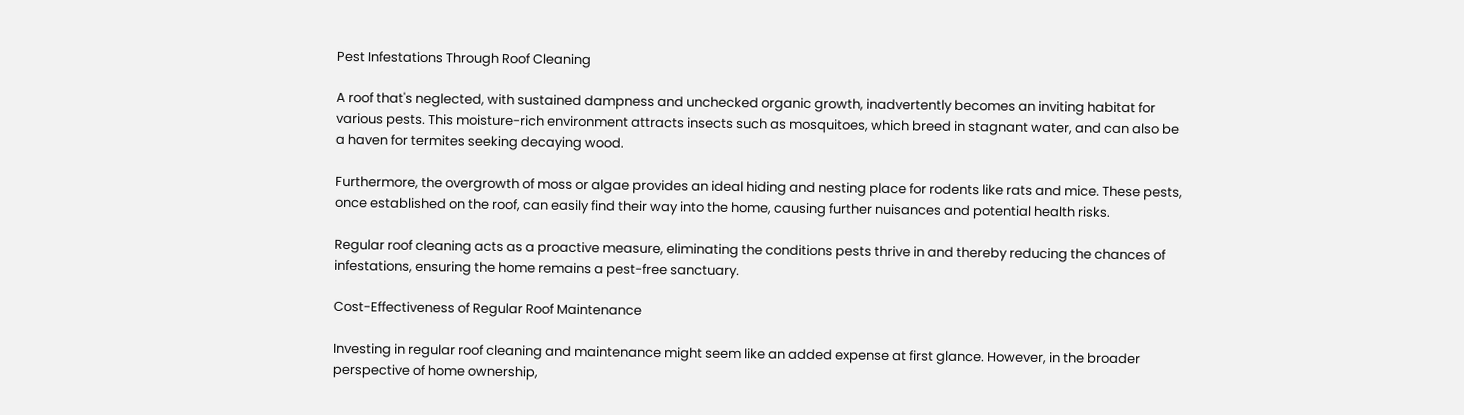Pest Infestations Through Roof Cleaning

A roof that's neglected, with sustained dampness and unchecked organic growth, inadvertently becomes an inviting habitat for various pests. This moisture-rich environment attracts insects such as mosquitoes, which breed in stagnant water, and can also be a haven for termites seeking decaying wood.

Furthermore, the overgrowth of moss or algae provides an ideal hiding and nesting place for rodents like rats and mice. These pests, once established on the roof, can easily find their way into the home, causing further nuisances and potential health risks.

Regular roof cleaning acts as a proactive measure, eliminating the conditions pests thrive in and thereby reducing the chances of infestations, ensuring the home remains a pest-free sanctuary.

Cost-Effectiveness of Regular Roof Maintenance

Investing in regular roof cleaning and maintenance might seem like an added expense at first glance. However, in the broader perspective of home ownership,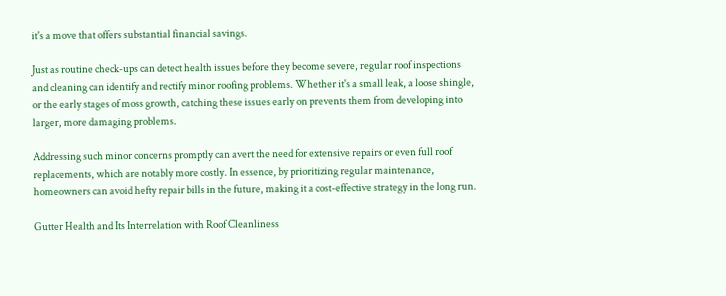it's a move that offers substantial financial savings.

Just as routine check-ups can detect health issues before they become severe, regular roof inspections and cleaning can identify and rectify minor roofing problems. Whether it's a small leak, a loose shingle, or the early stages of moss growth, catching these issues early on prevents them from developing into larger, more damaging problems.

Addressing such minor concerns promptly can avert the need for extensive repairs or even full roof replacements, which are notably more costly. In essence, by prioritizing regular maintenance, homeowners can avoid hefty repair bills in the future, making it a cost-effective strategy in the long run.

Gutter Health and Its Interrelation with Roof Cleanliness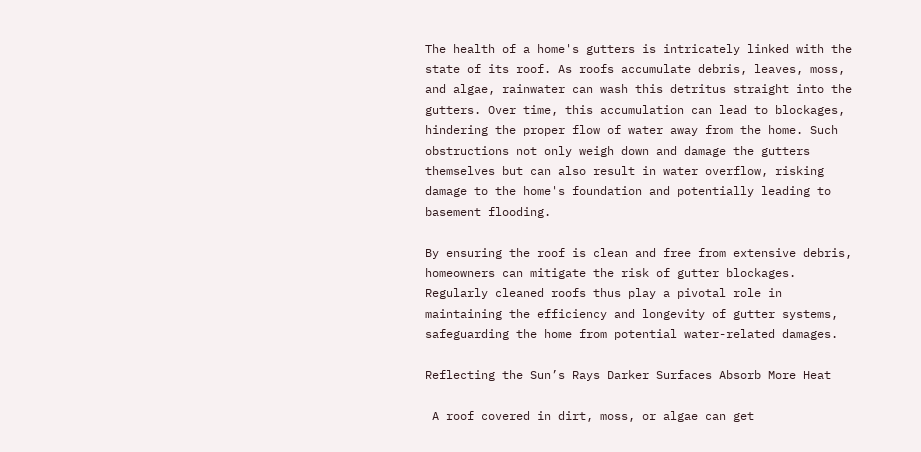The health of a home's gutters is intricately linked with the state of its roof. As roofs accumulate debris, leaves, moss, and algae, rainwater can wash this detritus straight into the gutters. Over time, this accumulation can lead to blockages, hindering the proper flow of water away from the home. Such obstructions not only weigh down and damage the gutters themselves but can also result in water overflow, risking damage to the home's foundation and potentially leading to basement flooding.

By ensuring the roof is clean and free from extensive debris, homeowners can mitigate the risk of gutter blockages. Regularly cleaned roofs thus play a pivotal role in maintaining the efficiency and longevity of gutter systems, safeguarding the home from potential water-related damages.

Reflecting the Sun’s Rays Darker Surfaces Absorb More Heat

 A roof covered in dirt, moss, or algae can get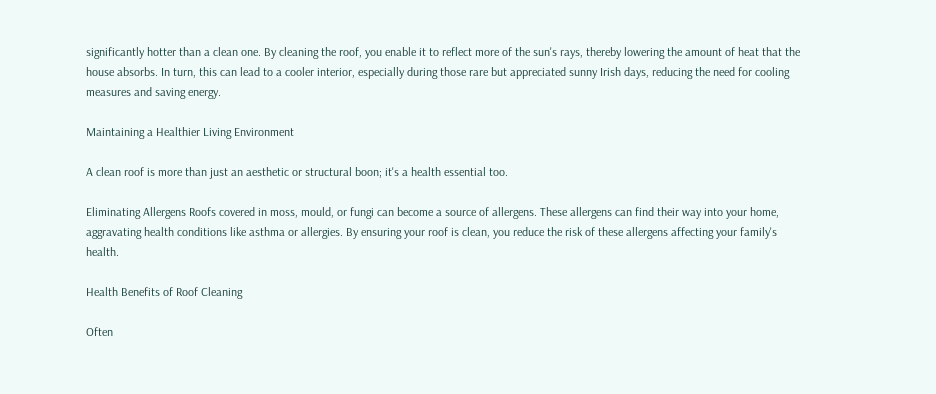significantly hotter than a clean one. By cleaning the roof, you enable it to reflect more of the sun's rays, thereby lowering the amount of heat that the house absorbs. In turn, this can lead to a cooler interior, especially during those rare but appreciated sunny Irish days, reducing the need for cooling measures and saving energy.

Maintaining a Healthier Living Environment

A clean roof is more than just an aesthetic or structural boon; it's a health essential too.

Eliminating Allergens Roofs covered in moss, mould, or fungi can become a source of allergens. These allergens can find their way into your home, aggravating health conditions like asthma or allergies. By ensuring your roof is clean, you reduce the risk of these allergens affecting your family's health.

Health Benefits of Roof Cleaning

Often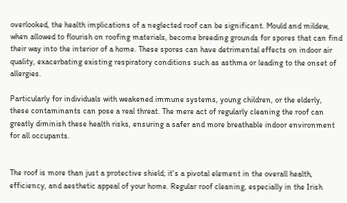overlooked, the health implications of a neglected roof can be significant. Mould and mildew, when allowed to flourish on roofing materials, become breeding grounds for spores that can find their way into the interior of a home. These spores can have detrimental effects on indoor air quality, exacerbating existing respiratory conditions such as asthma or leading to the onset of allergies.

Particularly for individuals with weakened immune systems, young children, or the elderly, these contaminants can pose a real threat. The mere act of regularly cleaning the roof can greatly diminish these health risks, ensuring a safer and more breathable indoor environment for all occupants.


The roof is more than just a protective shield; it's a pivotal element in the overall health, efficiency, and aesthetic appeal of your home. Regular roof cleaning, especially in the Irish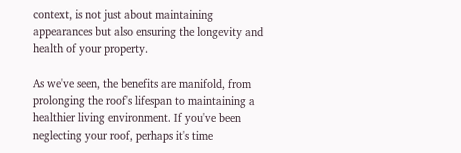context, is not just about maintaining appearances but also ensuring the longevity and health of your property.

As we've seen, the benefits are manifold, from prolonging the roof's lifespan to maintaining a healthier living environment. If you've been neglecting your roof, perhaps it's time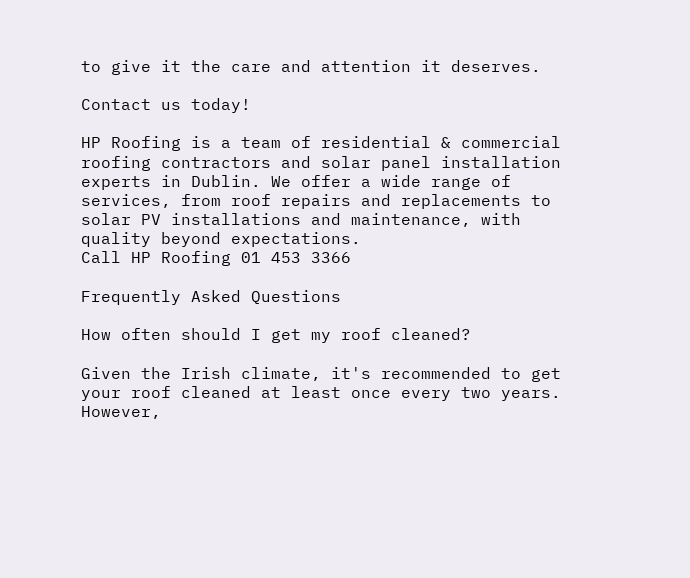to give it the care and attention it deserves.

Contact us today!

HP Roofing is a team of residential & commercial roofing contractors and solar panel installation experts in Dublin. We offer a wide range of services, from roof repairs and replacements to solar PV installations and maintenance, with quality beyond expectations.
Call HP Roofing 01 453 3366

Frequently Asked Questions

How often should I get my roof cleaned?

Given the Irish climate, it's recommended to get your roof cleaned at least once every two years. However,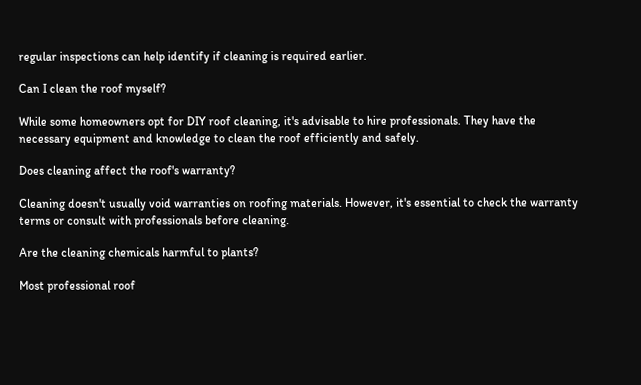regular inspections can help identify if cleaning is required earlier.

Can I clean the roof myself?

While some homeowners opt for DIY roof cleaning, it's advisable to hire professionals. They have the necessary equipment and knowledge to clean the roof efficiently and safely.

Does cleaning affect the roof's warranty?

Cleaning doesn't usually void warranties on roofing materials. However, it's essential to check the warranty terms or consult with professionals before cleaning.

Are the cleaning chemicals harmful to plants?

Most professional roof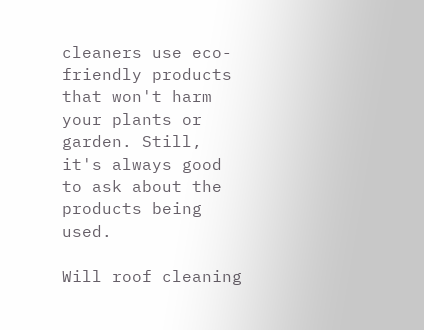cleaners use eco-friendly products that won't harm your plants or garden. Still, it's always good to ask about the products being used.

Will roof cleaning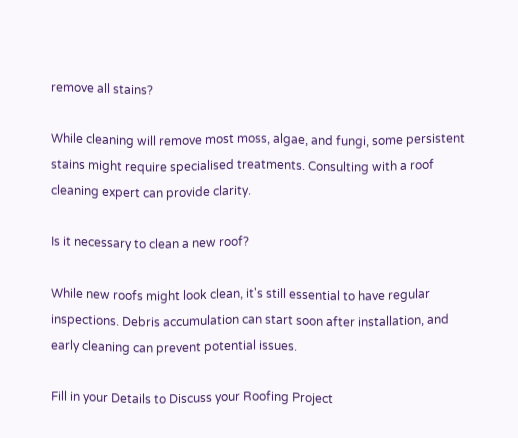remove all stains?

While cleaning will remove most moss, algae, and fungi, some persistent stains might require specialised treatments. Consulting with a roof cleaning expert can provide clarity.

Is it necessary to clean a new roof?

While new roofs might look clean, it's still essential to have regular inspections. Debris accumulation can start soon after installation, and early cleaning can prevent potential issues.

Fill in your Details to Discuss your Roofing Project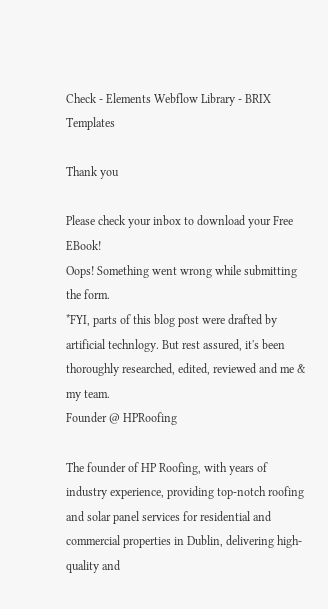Check - Elements Webflow Library - BRIX Templates

Thank you

Please check your inbox to download your Free EBook!
Oops! Something went wrong while submitting the form.
*FYI, parts of this blog post were drafted by artificial technlogy. But rest assured, it's been thoroughly researched, edited, reviewed and me & my team.
Founder @ HPRoofing

The founder of HP Roofing, with years of industry experience, providing top-notch roofing and solar panel services for residential and commercial properties in Dublin, delivering high-quality and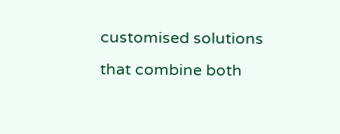customised solutions that combine both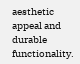aesthetic appeal and durable functionality.